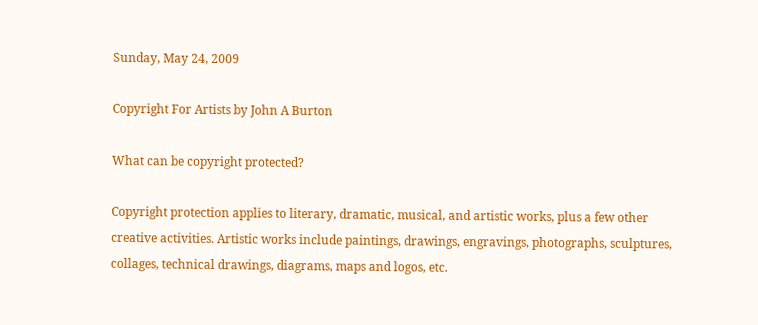Sunday, May 24, 2009

Copyright For Artists by John A Burton

What can be copyright protected?

Copyright protection applies to literary, dramatic, musical, and artistic works, plus a few other creative activities. Artistic works include paintings, drawings, engravings, photographs, sculptures, collages, technical drawings, diagrams, maps and logos, etc.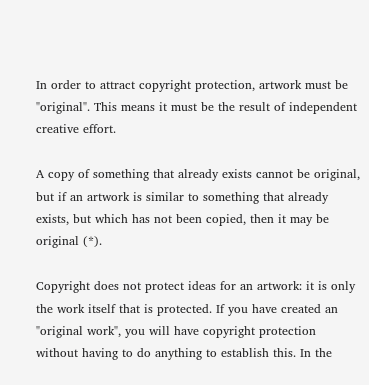In order to attract copyright protection, artwork must be "original". This means it must be the result of independent creative effort.

A copy of something that already exists cannot be original, but if an artwork is similar to something that already exists, but which has not been copied, then it may be original (*).

Copyright does not protect ideas for an artwork: it is only the work itself that is protected. If you have created an "original work", you will have copyright protection without having to do anything to establish this. In the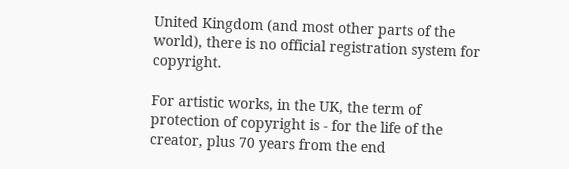United Kingdom (and most other parts of the world), there is no official registration system for copyright.

For artistic works, in the UK, the term of protection of copyright is - for the life of the creator, plus 70 years from the end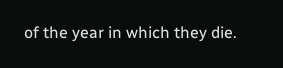of the year in which they die.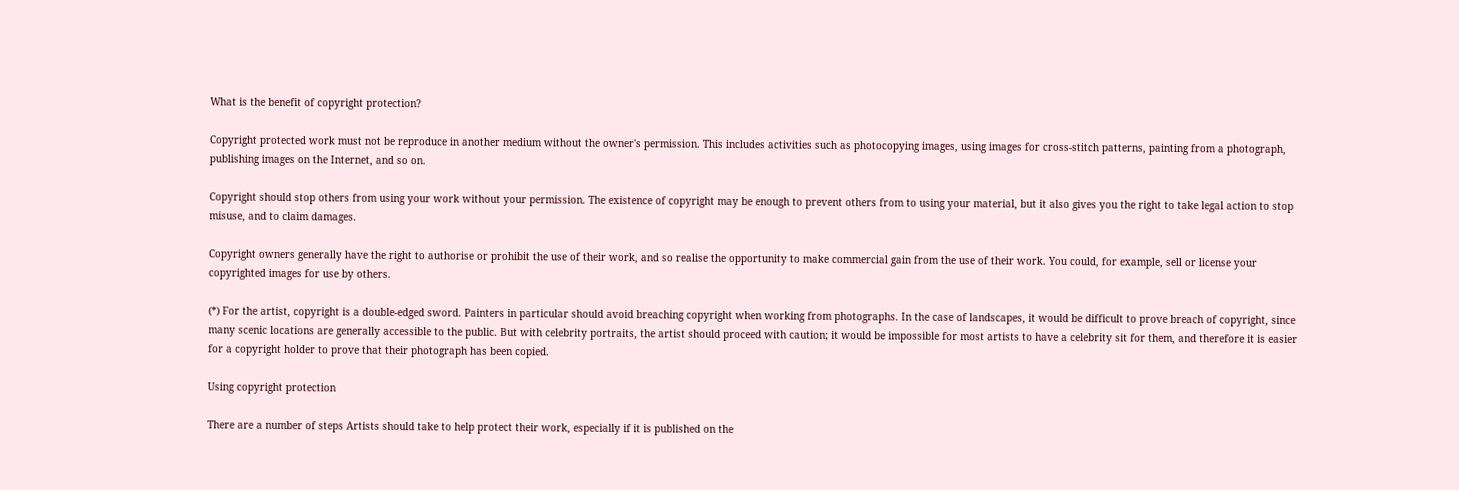What is the benefit of copyright protection?

Copyright protected work must not be reproduce in another medium without the owner's permission. This includes activities such as photocopying images, using images for cross-stitch patterns, painting from a photograph, publishing images on the Internet, and so on.

Copyright should stop others from using your work without your permission. The existence of copyright may be enough to prevent others from to using your material, but it also gives you the right to take legal action to stop misuse, and to claim damages.

Copyright owners generally have the right to authorise or prohibit the use of their work, and so realise the opportunity to make commercial gain from the use of their work. You could, for example, sell or license your copyrighted images for use by others.

(*) For the artist, copyright is a double-edged sword. Painters in particular should avoid breaching copyright when working from photographs. In the case of landscapes, it would be difficult to prove breach of copyright, since many scenic locations are generally accessible to the public. But with celebrity portraits, the artist should proceed with caution; it would be impossible for most artists to have a celebrity sit for them, and therefore it is easier for a copyright holder to prove that their photograph has been copied.

Using copyright protection

There are a number of steps Artists should take to help protect their work, especially if it is published on the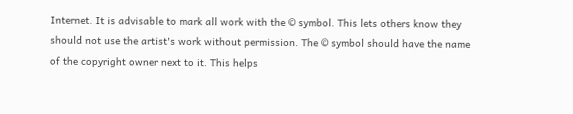Internet. It is advisable to mark all work with the © symbol. This lets others know they should not use the artist's work without permission. The © symbol should have the name of the copyright owner next to it. This helps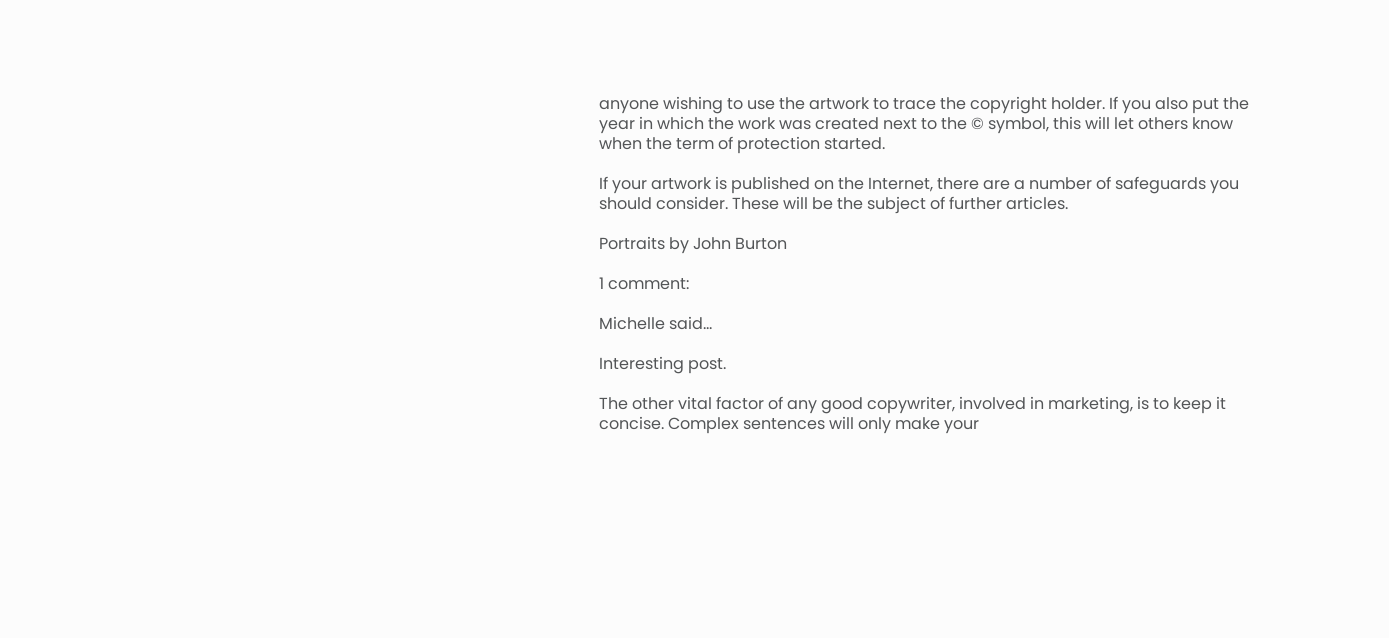anyone wishing to use the artwork to trace the copyright holder. If you also put the year in which the work was created next to the © symbol, this will let others know when the term of protection started.

If your artwork is published on the Internet, there are a number of safeguards you should consider. These will be the subject of further articles.

Portraits by John Burton

1 comment:

Michelle said...

Interesting post.

The other vital factor of any good copywriter, involved in marketing, is to keep it concise. Complex sentences will only make your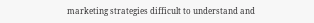marketing strategies difficult to understand and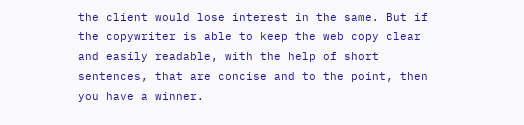the client would lose interest in the same. But if the copywriter is able to keep the web copy clear and easily readable, with the help of short sentences, that are concise and to the point, then you have a winner.